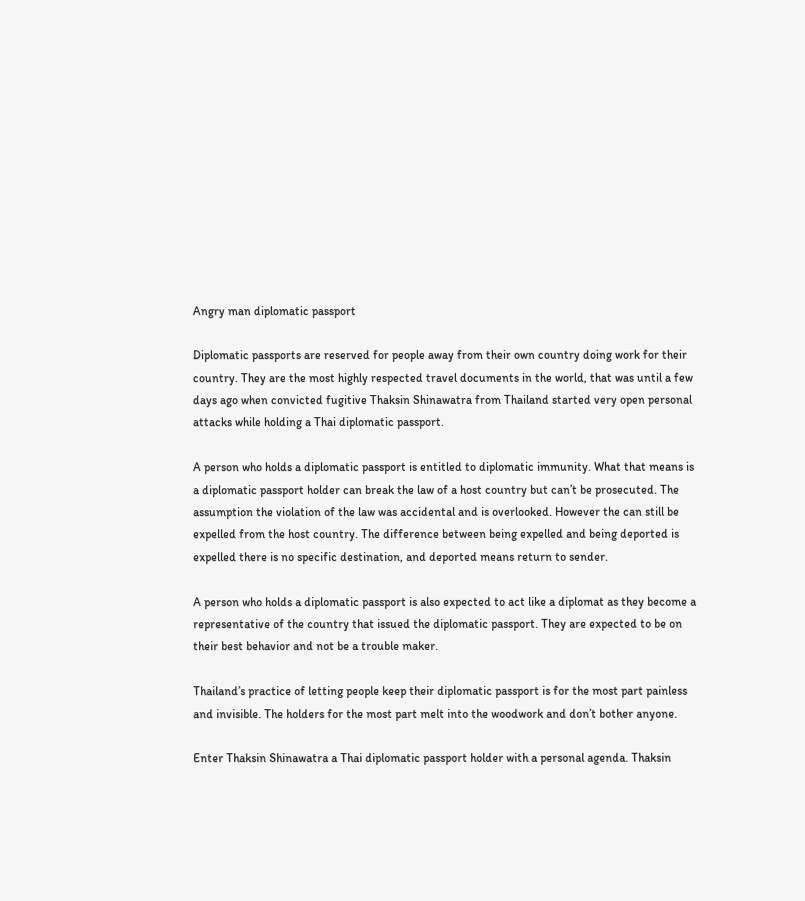Angry man diplomatic passport

Diplomatic passports are reserved for people away from their own country doing work for their country. They are the most highly respected travel documents in the world, that was until a few days ago when convicted fugitive Thaksin Shinawatra from Thailand started very open personal attacks while holding a Thai diplomatic passport.

A person who holds a diplomatic passport is entitled to diplomatic immunity. What that means is a diplomatic passport holder can break the law of a host country but can’t be prosecuted. The assumption the violation of the law was accidental and is overlooked. However the can still be expelled from the host country. The difference between being expelled and being deported is expelled there is no specific destination, and deported means return to sender.

A person who holds a diplomatic passport is also expected to act like a diplomat as they become a representative of the country that issued the diplomatic passport. They are expected to be on their best behavior and not be a trouble maker.

Thailand’s practice of letting people keep their diplomatic passport is for the most part painless and invisible. The holders for the most part melt into the woodwork and don’t bother anyone.

Enter Thaksin Shinawatra a Thai diplomatic passport holder with a personal agenda. Thaksin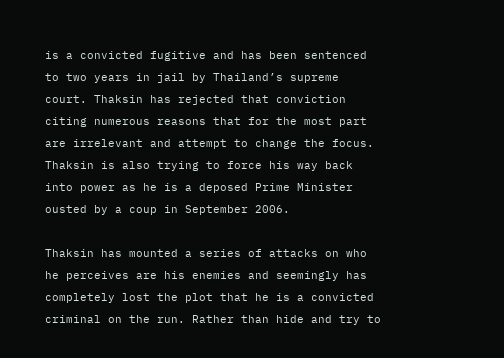is a convicted fugitive and has been sentenced to two years in jail by Thailand’s supreme court. Thaksin has rejected that conviction citing numerous reasons that for the most part are irrelevant and attempt to change the focus. Thaksin is also trying to force his way back into power as he is a deposed Prime Minister ousted by a coup in September 2006.

Thaksin has mounted a series of attacks on who he perceives are his enemies and seemingly has completely lost the plot that he is a convicted criminal on the run. Rather than hide and try to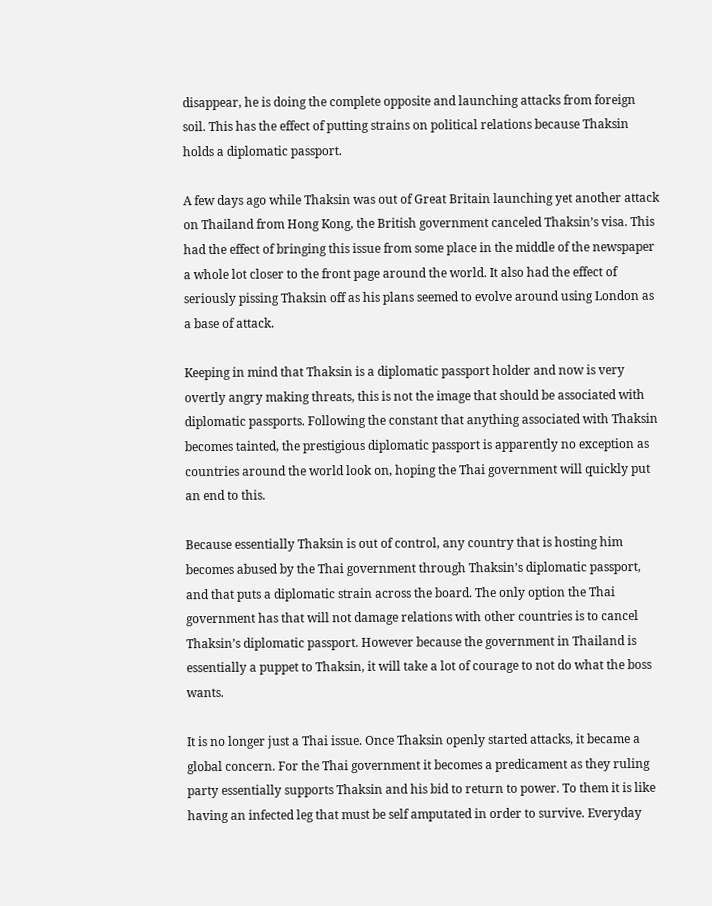disappear, he is doing the complete opposite and launching attacks from foreign soil. This has the effect of putting strains on political relations because Thaksin holds a diplomatic passport.

A few days ago while Thaksin was out of Great Britain launching yet another attack on Thailand from Hong Kong, the British government canceled Thaksin’s visa. This had the effect of bringing this issue from some place in the middle of the newspaper a whole lot closer to the front page around the world. It also had the effect of seriously pissing Thaksin off as his plans seemed to evolve around using London as a base of attack.

Keeping in mind that Thaksin is a diplomatic passport holder and now is very overtly angry making threats, this is not the image that should be associated with diplomatic passports. Following the constant that anything associated with Thaksin becomes tainted, the prestigious diplomatic passport is apparently no exception as countries around the world look on, hoping the Thai government will quickly put an end to this.

Because essentially Thaksin is out of control, any country that is hosting him becomes abused by the Thai government through Thaksin’s diplomatic passport, and that puts a diplomatic strain across the board. The only option the Thai government has that will not damage relations with other countries is to cancel Thaksin’s diplomatic passport. However because the government in Thailand is essentially a puppet to Thaksin, it will take a lot of courage to not do what the boss wants.

It is no longer just a Thai issue. Once Thaksin openly started attacks, it became a global concern. For the Thai government it becomes a predicament as they ruling party essentially supports Thaksin and his bid to return to power. To them it is like having an infected leg that must be self amputated in order to survive. Everyday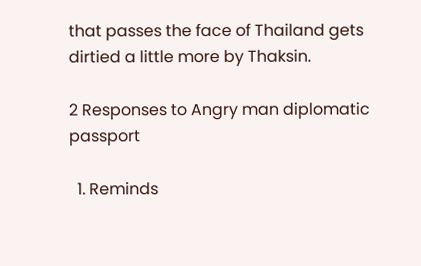that passes the face of Thailand gets dirtied a little more by Thaksin.

2 Responses to Angry man diplomatic passport

  1. Reminds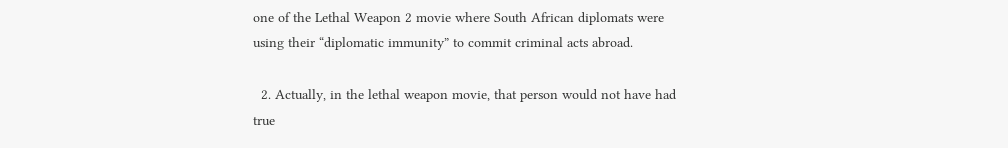one of the Lethal Weapon 2 movie where South African diplomats were using their “diplomatic immunity” to commit criminal acts abroad.

  2. Actually, in the lethal weapon movie, that person would not have had true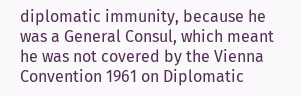diplomatic immunity, because he was a General Consul, which meant he was not covered by the Vienna Convention 1961 on Diplomatic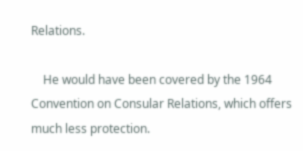Relations.

    He would have been covered by the 1964 Convention on Consular Relations, which offers much less protection.